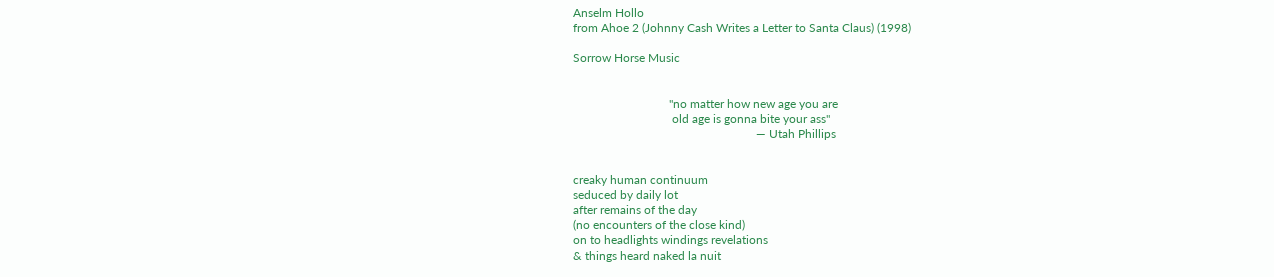Anselm Hollo
from Ahoe 2 (Johnny Cash Writes a Letter to Santa Claus) (1998)

Sorrow Horse Music


                                "no matter how new age you are
                                 old age is gonna bite your ass"
                                                             — Utah Phillips


creaky human continuum
seduced by daily lot
after remains of the day
(no encounters of the close kind)
on to headlights windings revelations
& things heard naked la nuit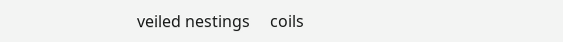veiled nestings     coils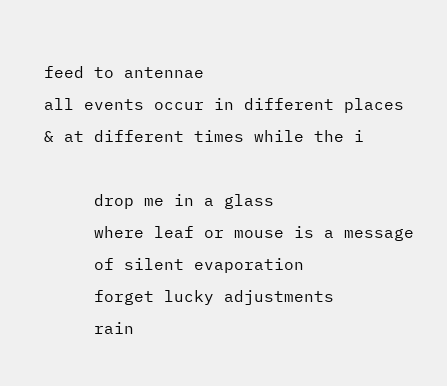feed to antennae
all events occur in different places
& at different times while the i

     drop me in a glass
     where leaf or mouse is a message
     of silent evaporation
     forget lucky adjustments
     rain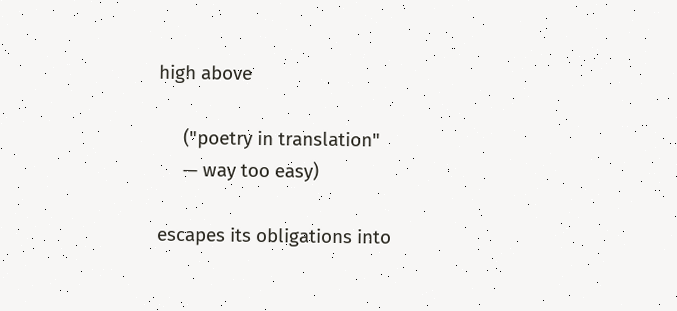high above

     ("poetry in translation"
     — way too easy)

escapes its obligations into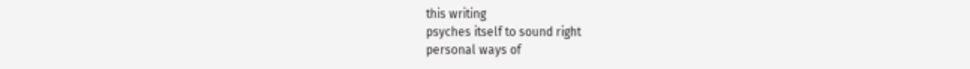this writing
psyches itself to sound right
personal ways of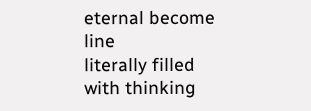eternal become line
literally filled with thinking